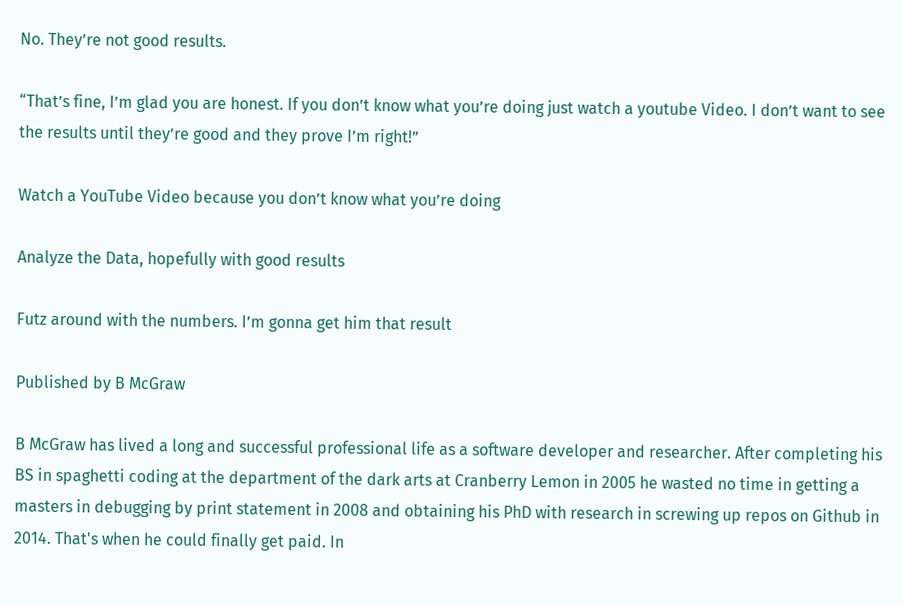No. They’re not good results.

“That’s fine, I’m glad you are honest. If you don’t know what you’re doing just watch a youtube Video. I don’t want to see the results until they’re good and they prove I’m right!”

Watch a YouTube Video because you don’t know what you’re doing

Analyze the Data, hopefully with good results

Futz around with the numbers. I’m gonna get him that result

Published by B McGraw

B McGraw has lived a long and successful professional life as a software developer and researcher. After completing his BS in spaghetti coding at the department of the dark arts at Cranberry Lemon in 2005 he wasted no time in getting a masters in debugging by print statement in 2008 and obtaining his PhD with research in screwing up repos on Github in 2014. That's when he could finally get paid. In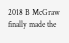2018 B McGraw finally made the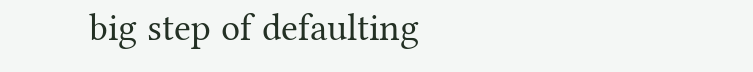big step of defaulting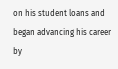on his student loans and began advancing his career by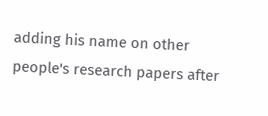adding his name on other people's research papers after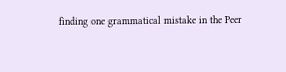finding one grammatical mistake in the Peer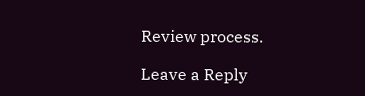Review process.

Leave a Reply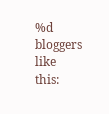%d bloggers like this: